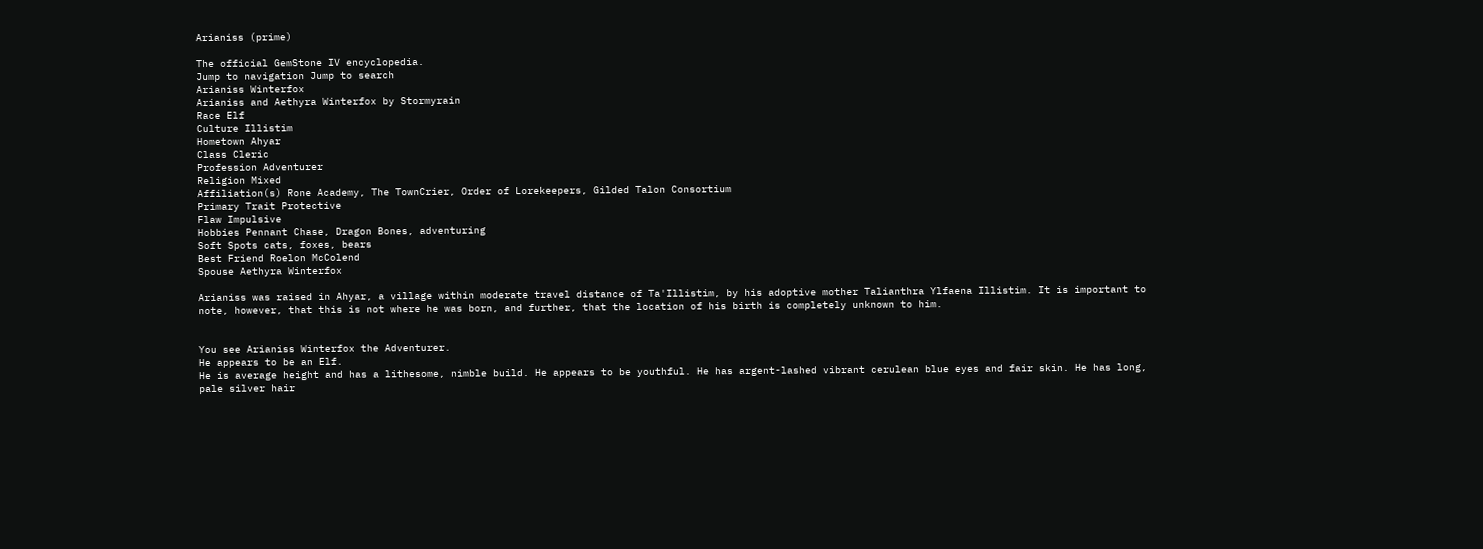Arianiss (prime)

The official GemStone IV encyclopedia.
Jump to navigation Jump to search
Arianiss Winterfox
Arianiss and Aethyra Winterfox by Stormyrain
Race Elf
Culture Illistim
Hometown Ahyar
Class Cleric
Profession Adventurer
Religion Mixed
Affiliation(s) Rone Academy, The TownCrier, Order of Lorekeepers, Gilded Talon Consortium
Primary Trait Protective
Flaw Impulsive
Hobbies Pennant Chase, Dragon Bones, adventuring
Soft Spots cats, foxes, bears
Best Friend Roelon McColend
Spouse Aethyra Winterfox

Arianiss was raised in Ahyar, a village within moderate travel distance of Ta'Illistim, by his adoptive mother Talianthra Ylfaena Illistim. It is important to note, however, that this is not where he was born, and further, that the location of his birth is completely unknown to him.


You see Arianiss Winterfox the Adventurer.
He appears to be an Elf.
He is average height and has a lithesome, nimble build. He appears to be youthful. He has argent-lashed vibrant cerulean blue eyes and fair skin. He has long, pale silver hair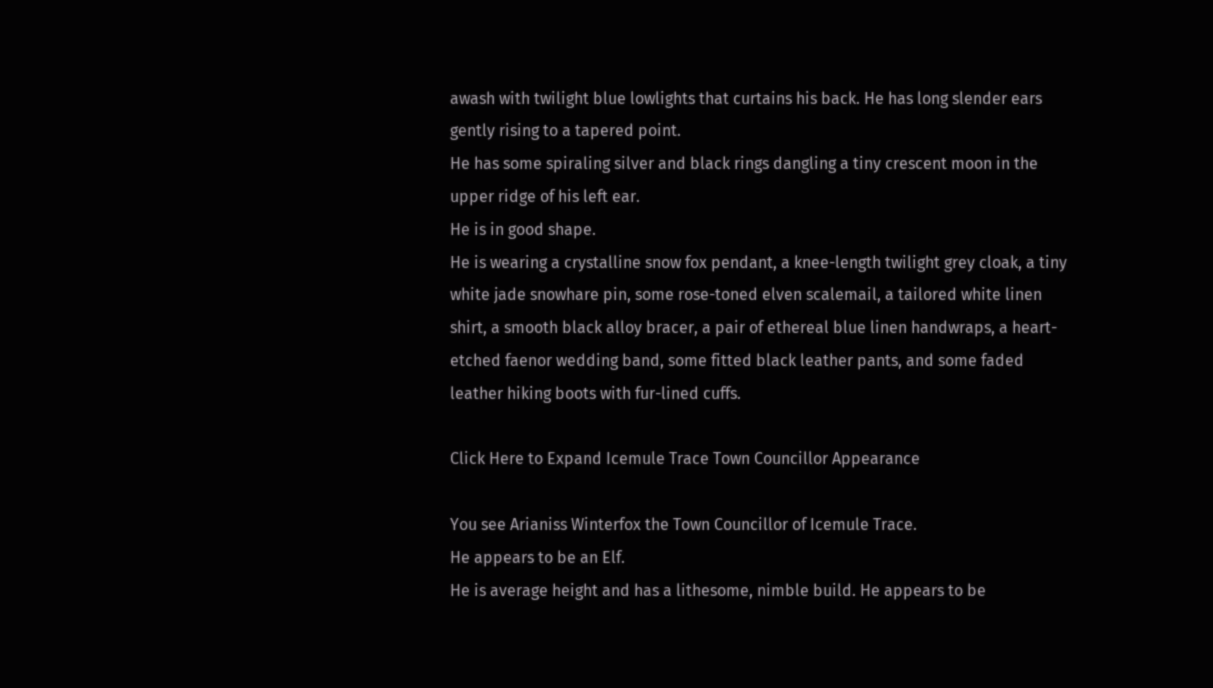awash with twilight blue lowlights that curtains his back. He has long slender ears gently rising to a tapered point.
He has some spiraling silver and black rings dangling a tiny crescent moon in the upper ridge of his left ear.
He is in good shape.
He is wearing a crystalline snow fox pendant, a knee-length twilight grey cloak, a tiny white jade snowhare pin, some rose-toned elven scalemail, a tailored white linen shirt, a smooth black alloy bracer, a pair of ethereal blue linen handwraps, a heart-etched faenor wedding band, some fitted black leather pants, and some faded leather hiking boots with fur-lined cuffs.

Click Here to Expand Icemule Trace Town Councillor Appearance

You see Arianiss Winterfox the Town Councillor of Icemule Trace.
He appears to be an Elf.
He is average height and has a lithesome, nimble build. He appears to be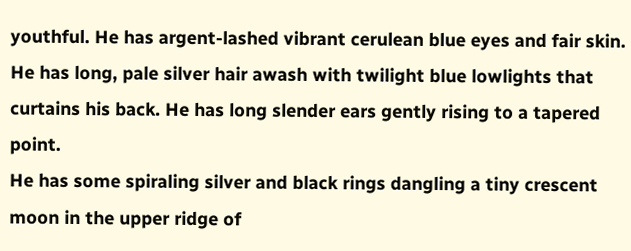youthful. He has argent-lashed vibrant cerulean blue eyes and fair skin. He has long, pale silver hair awash with twilight blue lowlights that curtains his back. He has long slender ears gently rising to a tapered point.
He has some spiraling silver and black rings dangling a tiny crescent moon in the upper ridge of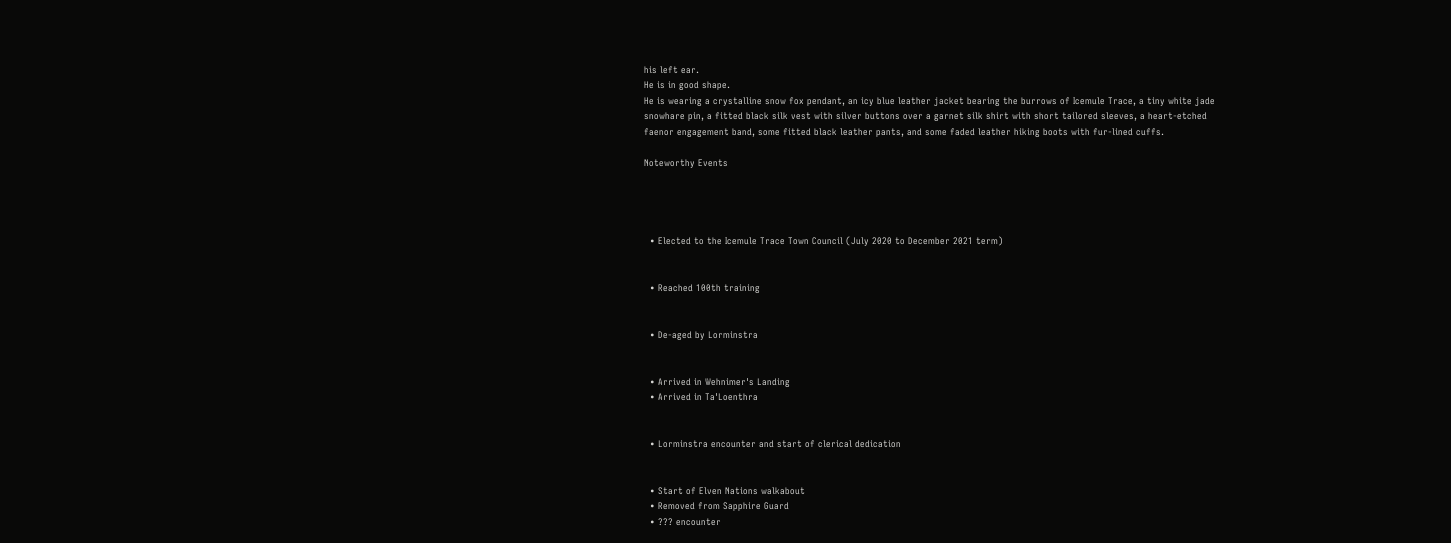his left ear.
He is in good shape.
He is wearing a crystalline snow fox pendant, an icy blue leather jacket bearing the burrows of Icemule Trace, a tiny white jade snowhare pin, a fitted black silk vest with silver buttons over a garnet silk shirt with short tailored sleeves, a heart-etched faenor engagement band, some fitted black leather pants, and some faded leather hiking boots with fur-lined cuffs.

Noteworthy Events




  • Elected to the Icemule Trace Town Council (July 2020 to December 2021 term)


  • Reached 100th training


  • De-aged by Lorminstra


  • Arrived in Wehnimer's Landing
  • Arrived in Ta'Loenthra


  • Lorminstra encounter and start of clerical dedication


  • Start of Elven Nations walkabout
  • Removed from Sapphire Guard
  • ??? encounter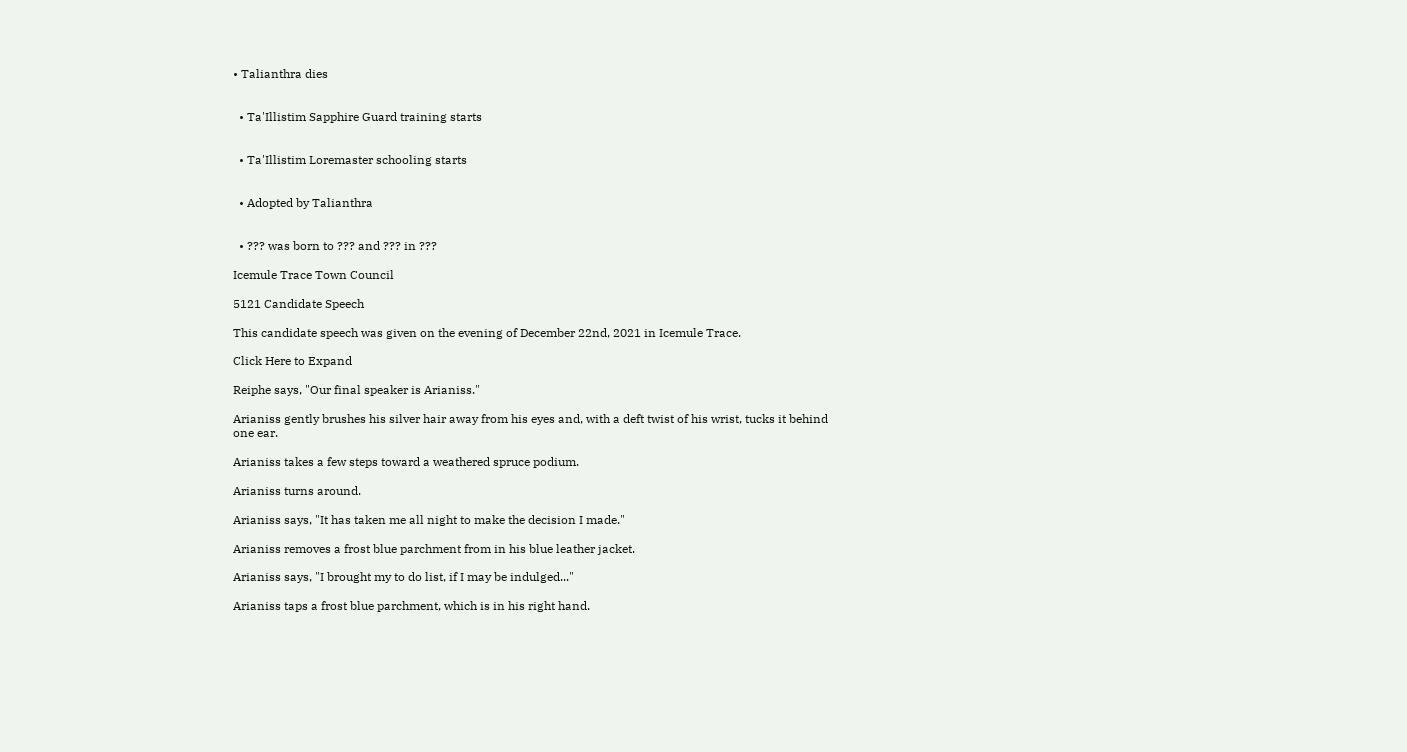• Talianthra dies


  • Ta'Illistim Sapphire Guard training starts


  • Ta'Illistim Loremaster schooling starts


  • Adopted by Talianthra


  • ??? was born to ??? and ??? in ???

Icemule Trace Town Council

5121 Candidate Speech

This candidate speech was given on the evening of December 22nd, 2021 in Icemule Trace.

Click Here to Expand

Reiphe says, "Our final speaker is Arianiss."

Arianiss gently brushes his silver hair away from his eyes and, with a deft twist of his wrist, tucks it behind one ear.

Arianiss takes a few steps toward a weathered spruce podium.

Arianiss turns around.

Arianiss says, "It has taken me all night to make the decision I made."

Arianiss removes a frost blue parchment from in his blue leather jacket.

Arianiss says, "I brought my to do list, if I may be indulged..."

Arianiss taps a frost blue parchment, which is in his right hand.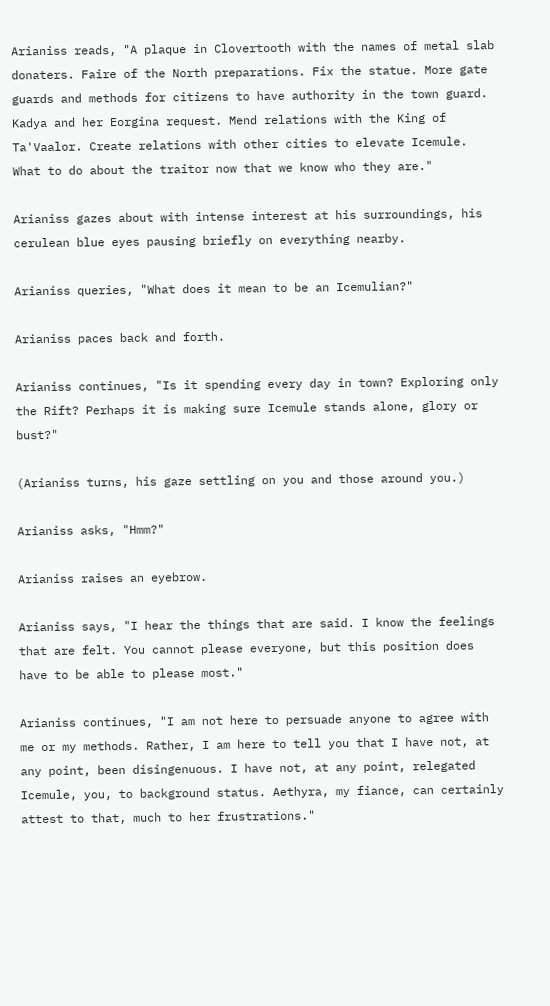Arianiss reads, "A plaque in Clovertooth with the names of metal slab donaters. Faire of the North preparations. Fix the statue. More gate guards and methods for citizens to have authority in the town guard. Kadya and her Eorgina request. Mend relations with the King of Ta'Vaalor. Create relations with other cities to elevate Icemule. What to do about the traitor now that we know who they are."

Arianiss gazes about with intense interest at his surroundings, his cerulean blue eyes pausing briefly on everything nearby.

Arianiss queries, "What does it mean to be an Icemulian?"

Arianiss paces back and forth.

Arianiss continues, "Is it spending every day in town? Exploring only the Rift? Perhaps it is making sure Icemule stands alone, glory or bust?"

(Arianiss turns, his gaze settling on you and those around you.)

Arianiss asks, "Hmm?"

Arianiss raises an eyebrow.

Arianiss says, "I hear the things that are said. I know the feelings that are felt. You cannot please everyone, but this position does have to be able to please most."

Arianiss continues, "I am not here to persuade anyone to agree with me or my methods. Rather, I am here to tell you that I have not, at any point, been disingenuous. I have not, at any point, relegated Icemule, you, to background status. Aethyra, my fiance, can certainly attest to that, much to her frustrations."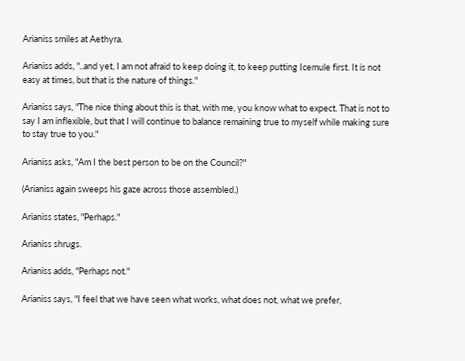Arianiss smiles at Aethyra.

Arianiss adds, "..and yet, I am not afraid to keep doing it, to keep putting Icemule first. It is not easy at times, but that is the nature of things."

Arianiss says, "The nice thing about this is that, with me, you know what to expect. That is not to say I am inflexible, but that I will continue to balance remaining true to myself while making sure to stay true to you."

Arianiss asks, "Am I the best person to be on the Council?"

(Arianiss again sweeps his gaze across those assembled.)

Arianiss states, "Perhaps."

Arianiss shrugs.

Arianiss adds, "Perhaps not."

Arianiss says, "I feel that we have seen what works, what does not, what we prefer,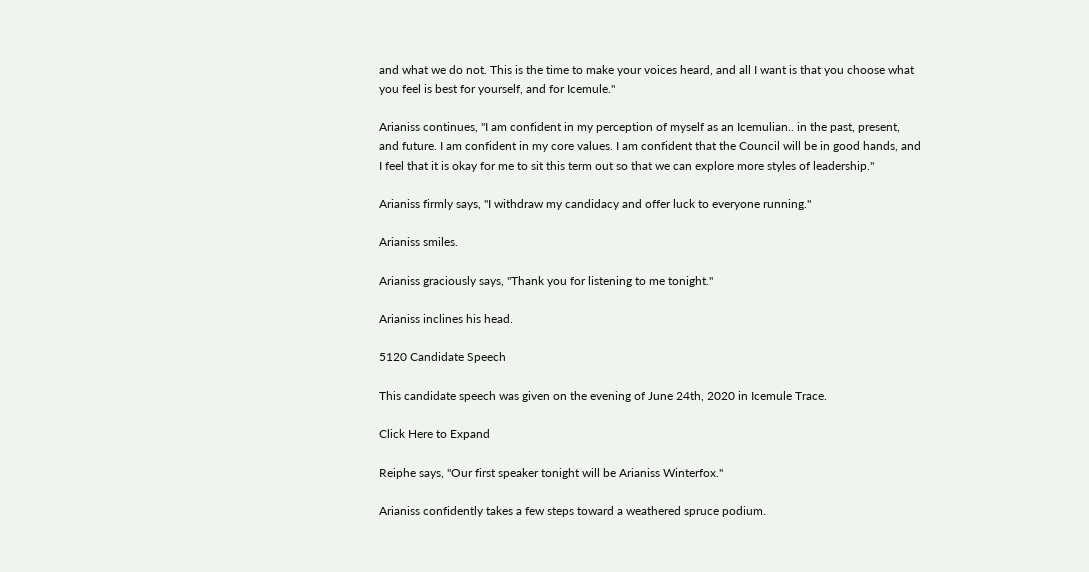and what we do not. This is the time to make your voices heard, and all I want is that you choose what you feel is best for yourself, and for Icemule."

Arianiss continues, "I am confident in my perception of myself as an Icemulian.. in the past, present, and future. I am confident in my core values. I am confident that the Council will be in good hands, and I feel that it is okay for me to sit this term out so that we can explore more styles of leadership."

Arianiss firmly says, "I withdraw my candidacy and offer luck to everyone running."

Arianiss smiles.

Arianiss graciously says, "Thank you for listening to me tonight."

Arianiss inclines his head.

5120 Candidate Speech

This candidate speech was given on the evening of June 24th, 2020 in Icemule Trace.

Click Here to Expand

Reiphe says, "Our first speaker tonight will be Arianiss Winterfox."

Arianiss confidently takes a few steps toward a weathered spruce podium.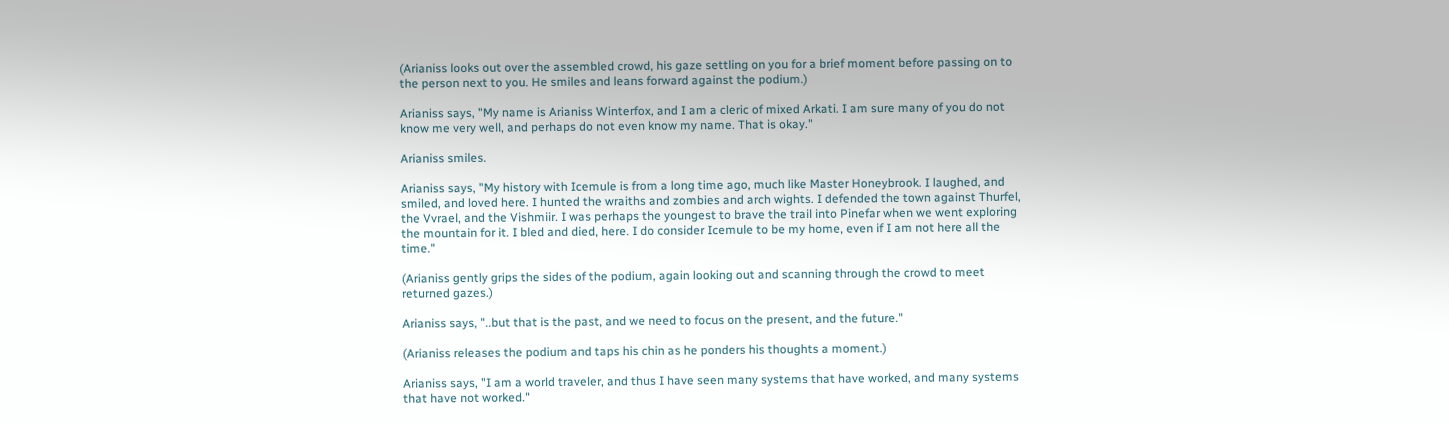(Arianiss looks out over the assembled crowd, his gaze settling on you for a brief moment before passing on to the person next to you. He smiles and leans forward against the podium.)

Arianiss says, "My name is Arianiss Winterfox, and I am a cleric of mixed Arkati. I am sure many of you do not know me very well, and perhaps do not even know my name. That is okay."

Arianiss smiles.

Arianiss says, "My history with Icemule is from a long time ago, much like Master Honeybrook. I laughed, and smiled, and loved here. I hunted the wraiths and zombies and arch wights. I defended the town against Thurfel, the Vvrael, and the Vishmiir. I was perhaps the youngest to brave the trail into Pinefar when we went exploring the mountain for it. I bled and died, here. I do consider Icemule to be my home, even if I am not here all the time."

(Arianiss gently grips the sides of the podium, again looking out and scanning through the crowd to meet returned gazes.)

Arianiss says, "..but that is the past, and we need to focus on the present, and the future."

(Arianiss releases the podium and taps his chin as he ponders his thoughts a moment.)

Arianiss says, "I am a world traveler, and thus I have seen many systems that have worked, and many systems that have not worked."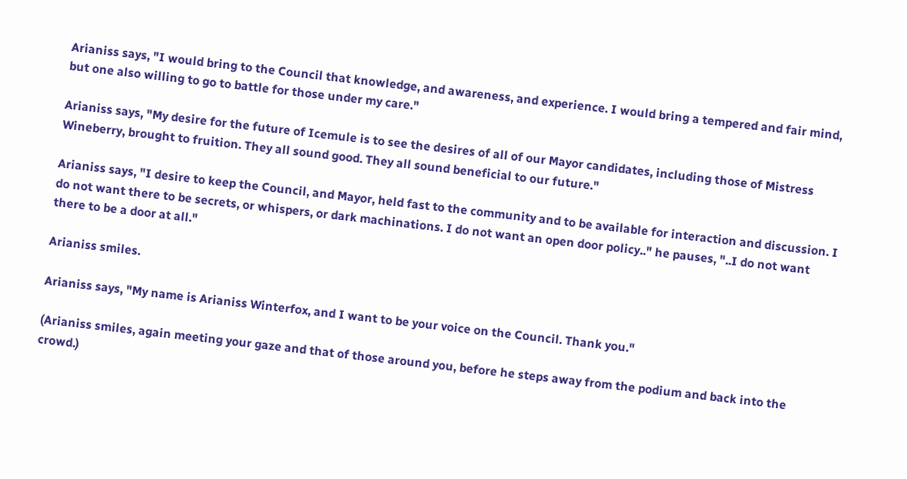Arianiss says, "I would bring to the Council that knowledge, and awareness, and experience. I would bring a tempered and fair mind, but one also willing to go to battle for those under my care."

Arianiss says, "My desire for the future of Icemule is to see the desires of all of our Mayor candidates, including those of Mistress Wineberry, brought to fruition. They all sound good. They all sound beneficial to our future."

Arianiss says, "I desire to keep the Council, and Mayor, held fast to the community and to be available for interaction and discussion. I do not want there to be secrets, or whispers, or dark machinations. I do not want an open door policy.." he pauses, "..I do not want there to be a door at all."

Arianiss smiles.

Arianiss says, "My name is Arianiss Winterfox, and I want to be your voice on the Council. Thank you."

(Arianiss smiles, again meeting your gaze and that of those around you, before he steps away from the podium and back into the crowd.)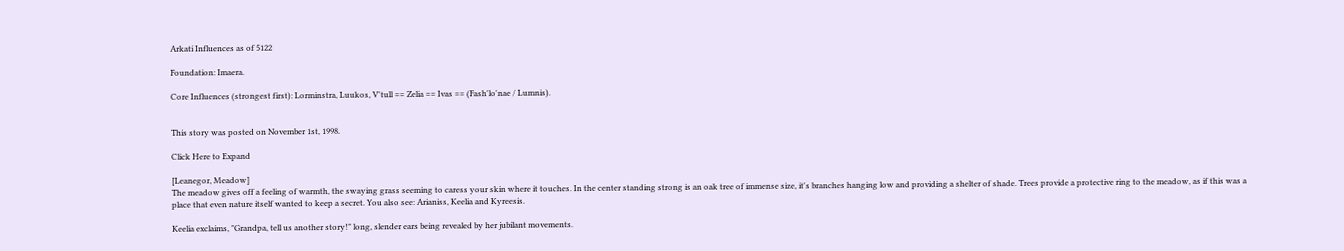Arkati Influences as of 5122

Foundation: Imaera.

Core Influences (strongest first): Lorminstra, Luukos, V'tull == Zelia == Ivas == (Fash'lo'nae / Lumnis).


This story was posted on November 1st, 1998.

Click Here to Expand

[Leanegor, Meadow]
The meadow gives off a feeling of warmth, the swaying grass seeming to caress your skin where it touches. In the center standing strong is an oak tree of immense size, it's branches hanging low and providing a shelter of shade. Trees provide a protective ring to the meadow, as if this was a place that even nature itself wanted to keep a secret. You also see: Arianiss, Keelia and Kyreesis.

Keelia exclaims, "Grandpa, tell us another story!" long, slender ears being revealed by her jubilant movements.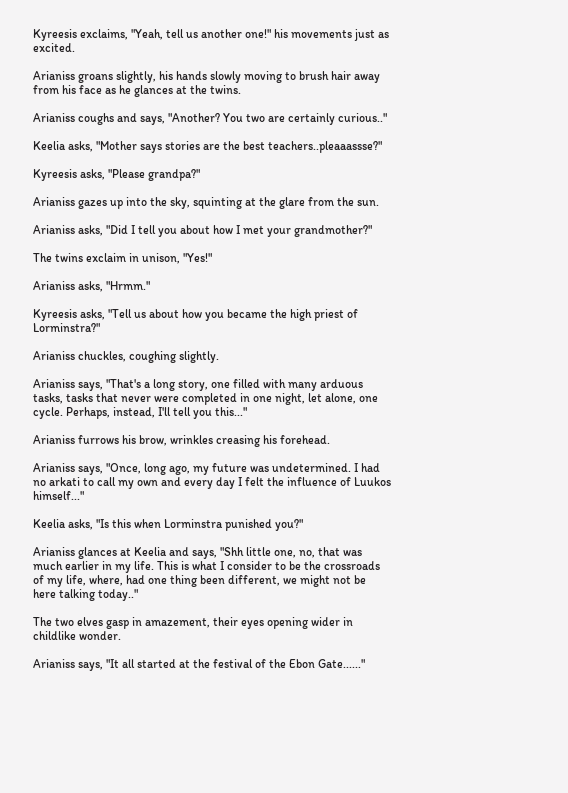Kyreesis exclaims, "Yeah, tell us another one!" his movements just as excited.

Arianiss groans slightly, his hands slowly moving to brush hair away from his face as he glances at the twins.

Arianiss coughs and says, "Another? You two are certainly curious.."

Keelia asks, "Mother says stories are the best teachers..pleaaassse?"

Kyreesis asks, "Please grandpa?"

Arianiss gazes up into the sky, squinting at the glare from the sun.

Arianiss asks, "Did I tell you about how I met your grandmother?"

The twins exclaim in unison, "Yes!"

Arianiss asks, "Hrmm."

Kyreesis asks, "Tell us about how you became the high priest of Lorminstra?"

Arianiss chuckles, coughing slightly.

Arianiss says, "That's a long story, one filled with many arduous tasks, tasks that never were completed in one night, let alone, one cycle. Perhaps, instead, I'll tell you this..."

Arianiss furrows his brow, wrinkles creasing his forehead.

Arianiss says, "Once, long ago, my future was undetermined. I had no arkati to call my own and every day I felt the influence of Luukos himself..."

Keelia asks, "Is this when Lorminstra punished you?"

Arianiss glances at Keelia and says, "Shh little one, no, that was much earlier in my life. This is what I consider to be the crossroads of my life, where, had one thing been different, we might not be here talking today.."

The two elves gasp in amazement, their eyes opening wider in childlike wonder.

Arianiss says, "It all started at the festival of the Ebon Gate......"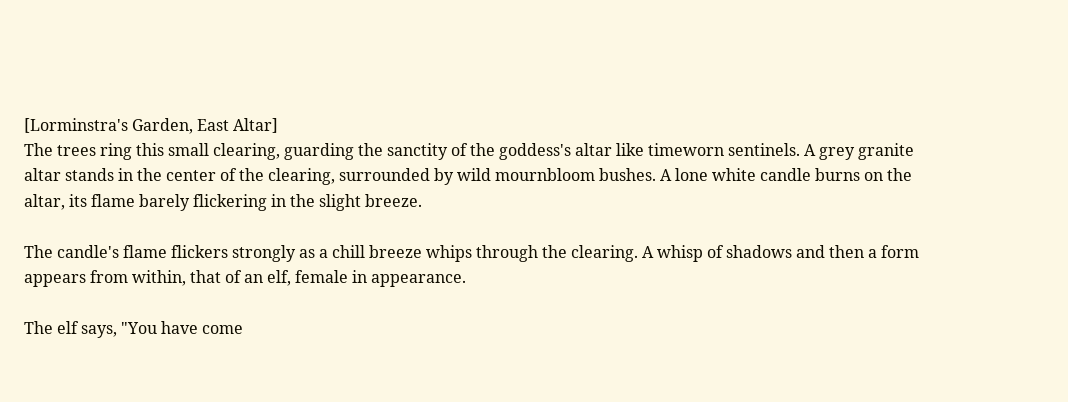[Lorminstra's Garden, East Altar]
The trees ring this small clearing, guarding the sanctity of the goddess's altar like timeworn sentinels. A grey granite altar stands in the center of the clearing, surrounded by wild mournbloom bushes. A lone white candle burns on the altar, its flame barely flickering in the slight breeze.

The candle's flame flickers strongly as a chill breeze whips through the clearing. A whisp of shadows and then a form appears from within, that of an elf, female in appearance.

The elf says, "You have come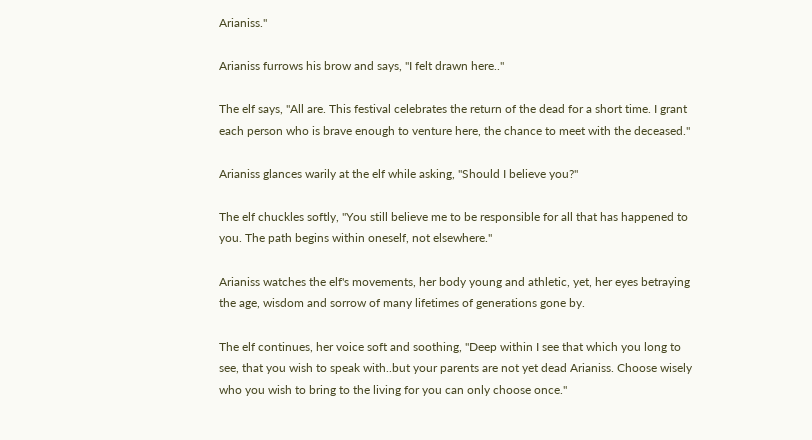Arianiss."

Arianiss furrows his brow and says, "I felt drawn here.."

The elf says, "All are. This festival celebrates the return of the dead for a short time. I grant each person who is brave enough to venture here, the chance to meet with the deceased."

Arianiss glances warily at the elf while asking, "Should I believe you?"

The elf chuckles softly, "You still believe me to be responsible for all that has happened to you. The path begins within oneself, not elsewhere."

Arianiss watches the elf's movements, her body young and athletic, yet, her eyes betraying the age, wisdom and sorrow of many lifetimes of generations gone by.

The elf continues, her voice soft and soothing, "Deep within I see that which you long to see, that you wish to speak with..but your parents are not yet dead Arianiss. Choose wisely who you wish to bring to the living for you can only choose once."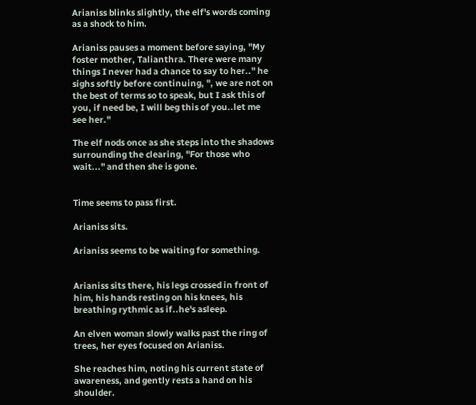Arianiss blinks slightly, the elf's words coming as a shock to him.

Arianiss pauses a moment before saying, "My foster mother, Talianthra. There were many things I never had a chance to say to her.." he sighs softly before continuing, ", we are not on the best of terms so to speak, but I ask this of you, if need be, I will beg this of you..let me see her."

The elf nods once as she steps into the shadows surrounding the clearing, "For those who wait..." and then she is gone.


Time seems to pass first.

Arianiss sits.

Arianiss seems to be waiting for something.


Arianiss sits there, his legs crossed in front of him, his hands resting on his knees, his breathing rythmic as if..he's asleep.

An elven woman slowly walks past the ring of trees, her eyes focused on Arianiss.

She reaches him, noting his current state of awareness, and gently rests a hand on his shoulder.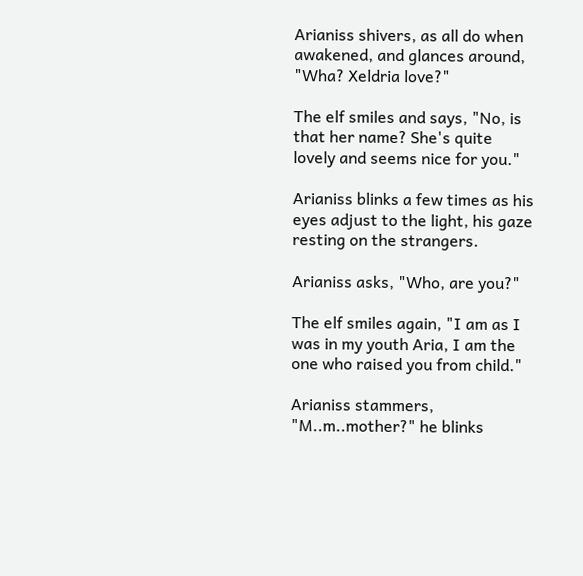Arianiss shivers, as all do when awakened, and glances around, "Wha? Xeldria love?"

The elf smiles and says, "No, is that her name? She's quite lovely and seems nice for you."

Arianiss blinks a few times as his eyes adjust to the light, his gaze resting on the strangers.

Arianiss asks, "Who, are you?"

The elf smiles again, "I am as I was in my youth Aria, I am the one who raised you from child."

Arianiss stammers, "M..m..mother?" he blinks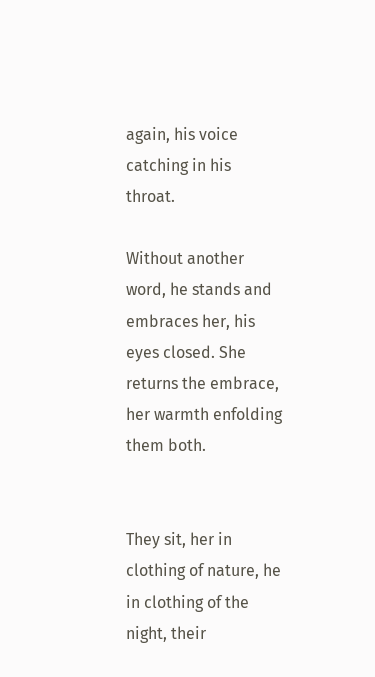again, his voice catching in his throat.

Without another word, he stands and embraces her, his eyes closed. She returns the embrace, her warmth enfolding them both.


They sit, her in clothing of nature, he in clothing of the night, their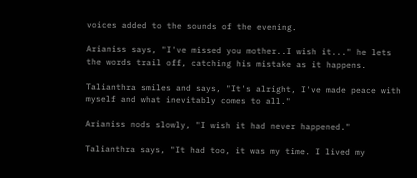voices added to the sounds of the evening.

Arianiss says, "I've missed you mother..I wish it..." he lets the words trail off, catching his mistake as it happens.

Talianthra smiles and says, "It's alright, I've made peace with myself and what inevitably comes to all."

Arianiss nods slowly, "I wish it had never happened."

Talianthra says, "It had too, it was my time. I lived my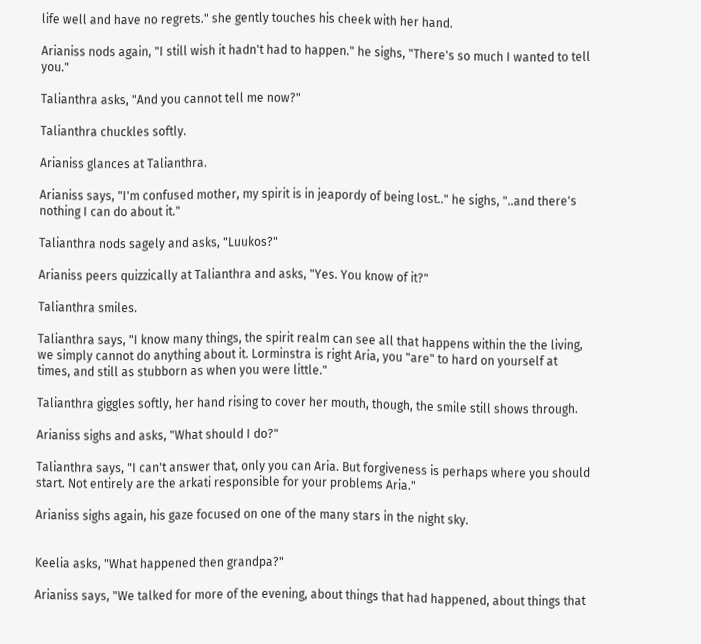life well and have no regrets." she gently touches his cheek with her hand.

Arianiss nods again, "I still wish it hadn't had to happen." he sighs, "There's so much I wanted to tell you."

Talianthra asks, "And you cannot tell me now?"

Talianthra chuckles softly.

Arianiss glances at Talianthra.

Arianiss says, "I'm confused mother, my spirit is in jeapordy of being lost.." he sighs, "..and there's nothing I can do about it."

Talianthra nods sagely and asks, "Luukos?"

Arianiss peers quizzically at Talianthra and asks, "Yes. You know of it?"

Talianthra smiles.

Talianthra says, "I know many things, the spirit realm can see all that happens within the the living, we simply cannot do anything about it. Lorminstra is right Aria, you "are" to hard on yourself at times, and still as stubborn as when you were little."

Talianthra giggles softly, her hand rising to cover her mouth, though, the smile still shows through.

Arianiss sighs and asks, "What should I do?"

Talianthra says, "I can't answer that, only you can Aria. But forgiveness is perhaps where you should start. Not entirely are the arkati responsible for your problems Aria."

Arianiss sighs again, his gaze focused on one of the many stars in the night sky.


Keelia asks, "What happened then grandpa?"

Arianiss says, "We talked for more of the evening, about things that had happened, about things that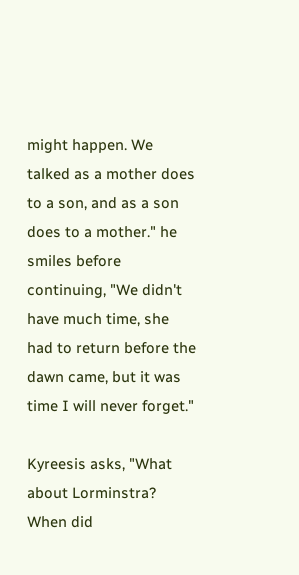might happen. We talked as a mother does to a son, and as a son does to a mother." he smiles before continuing, "We didn't have much time, she had to return before the dawn came, but it was time I will never forget."

Kyreesis asks, "What about Lorminstra? When did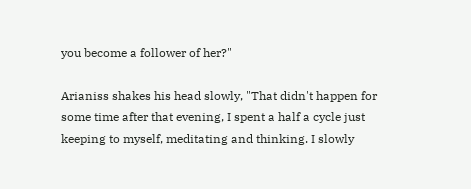you become a follower of her?"

Arianiss shakes his head slowly, "That didn't happen for some time after that evening, I spent a half a cycle just keeping to myself, meditating and thinking. I slowly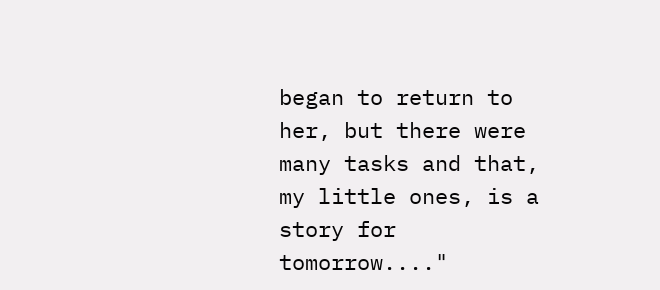began to return to her, but there were many tasks and that, my little ones, is a story for tomorrow...."